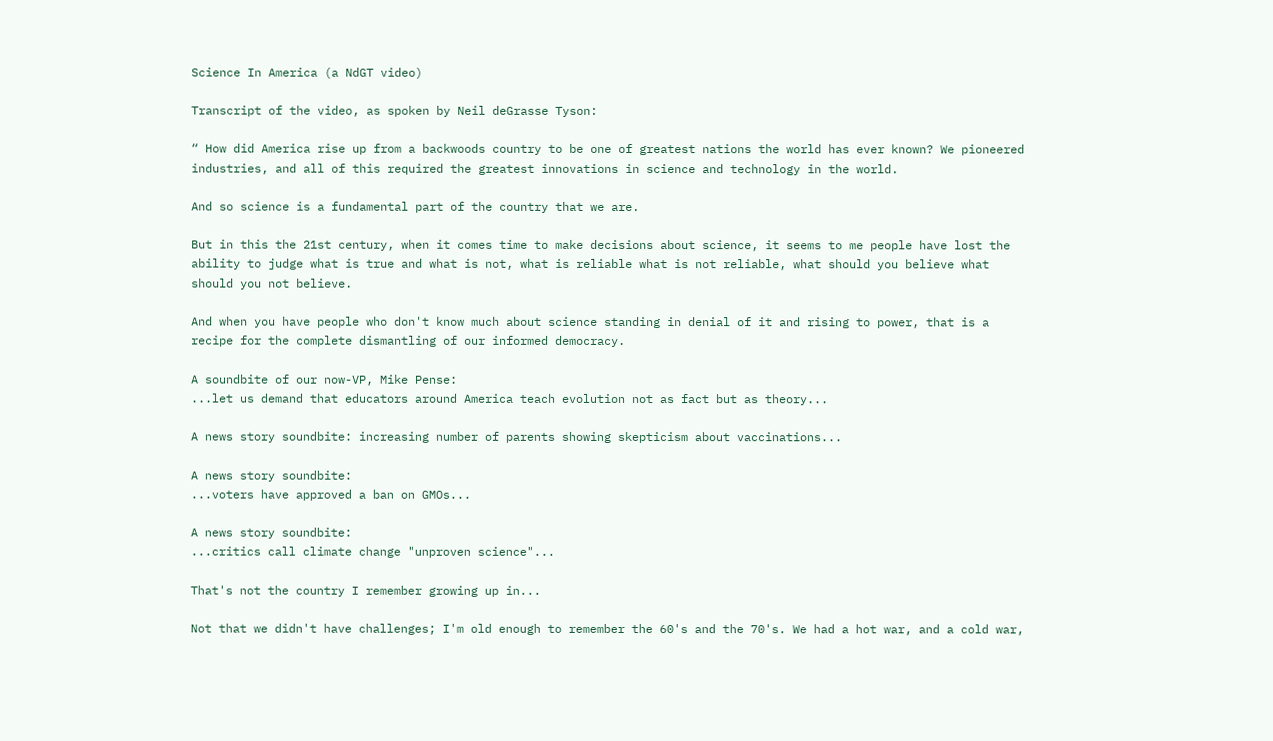Science In America (a NdGT video)

Transcript of the video, as spoken by Neil deGrasse Tyson:

“ How did America rise up from a backwoods country to be one of greatest nations the world has ever known? We pioneered industries, and all of this required the greatest innovations in science and technology in the world.

And so science is a fundamental part of the country that we are.

But in this the 21st century, when it comes time to make decisions about science, it seems to me people have lost the ability to judge what is true and what is not, what is reliable what is not reliable, what should you believe what should you not believe.

And when you have people who don't know much about science standing in denial of it and rising to power, that is a recipe for the complete dismantling of our informed democracy.

A soundbite of our now-VP, Mike Pense:
...let us demand that educators around America teach evolution not as fact but as theory...

A news story soundbite: increasing number of parents showing skepticism about vaccinations...

A news story soundbite:
...voters have approved a ban on GMOs...

A news story soundbite:
...critics call climate change "unproven science"...

That's not the country I remember growing up in...

Not that we didn't have challenges; I'm old enough to remember the 60's and the 70's. We had a hot war, and a cold war,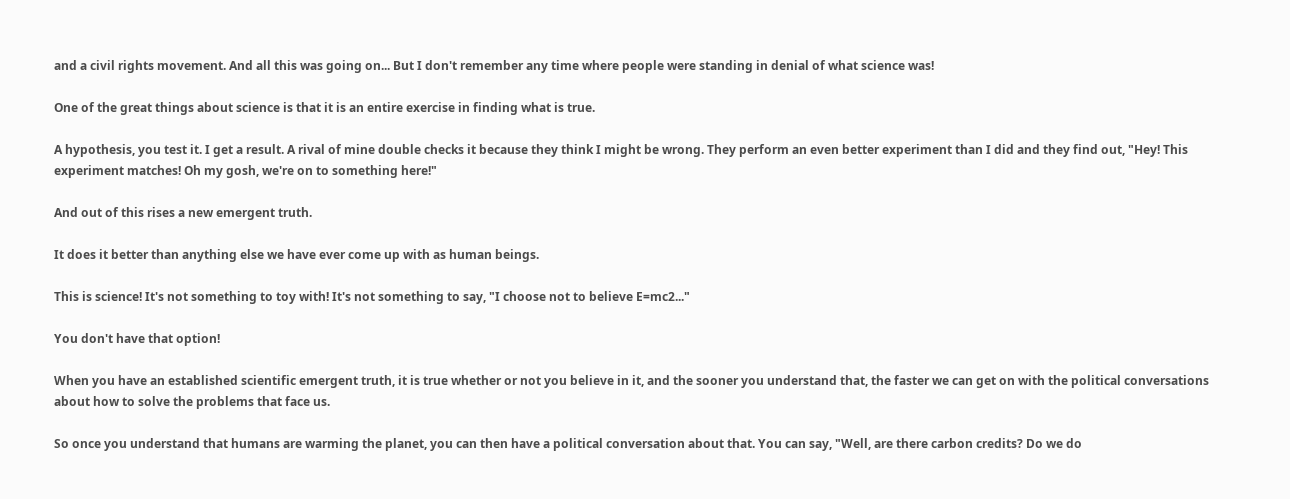and a civil rights movement. And all this was going on... But I don't remember any time where people were standing in denial of what science was!

One of the great things about science is that it is an entire exercise in finding what is true.

A hypothesis, you test it. I get a result. A rival of mine double checks it because they think I might be wrong. They perform an even better experiment than I did and they find out, "Hey! This experiment matches! Oh my gosh, we're on to something here!"

And out of this rises a new emergent truth.

It does it better than anything else we have ever come up with as human beings.

This is science! It's not something to toy with! It's not something to say, "I choose not to believe E=mc2..."

You don't have that option!

When you have an established scientific emergent truth, it is true whether or not you believe in it, and the sooner you understand that, the faster we can get on with the political conversations about how to solve the problems that face us.

So once you understand that humans are warming the planet, you can then have a political conversation about that. You can say, "Well, are there carbon credits? Do we do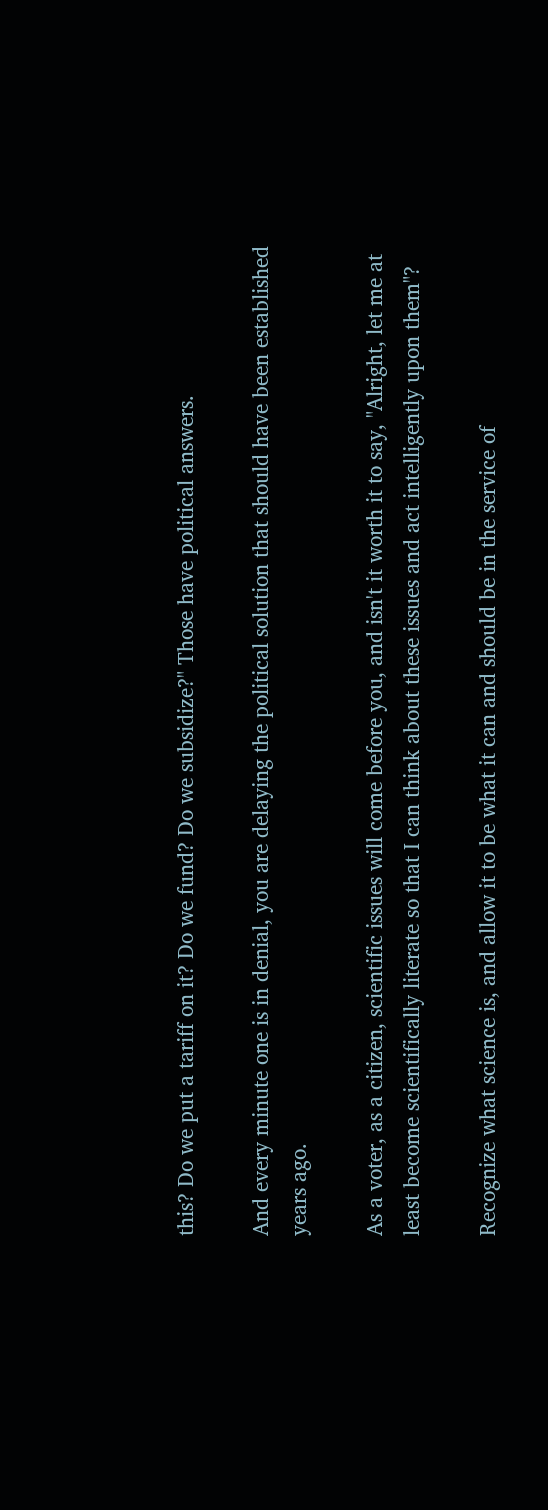this? Do we put a tariff on it? Do we fund? Do we subsidize?" Those have political answers.

And every minute one is in denial, you are delaying the political solution that should have been established years ago.

As a voter, as a citizen, scientific issues will come before you, and isn't it worth it to say, "Alright, let me at least become scientifically literate so that I can think about these issues and act intelligently upon them"?

Recognize what science is, and allow it to be what it can and should be in the service of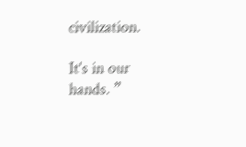civilization.

It's in our hands. ”